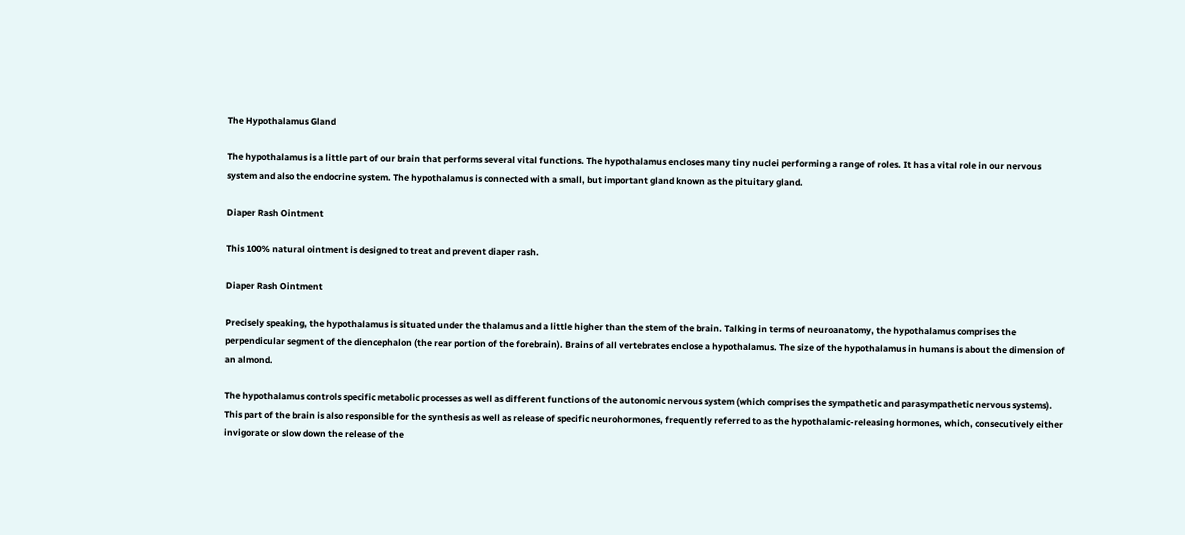The Hypothalamus Gland

The hypothalamus is a little part of our brain that performs several vital functions. The hypothalamus encloses many tiny nuclei performing a range of roles. It has a vital role in our nervous system and also the endocrine system. The hypothalamus is connected with a small, but important gland known as the pituitary gland.

Diaper Rash Ointment

This 100% natural ointment is designed to treat and prevent diaper rash.

Diaper Rash Ointment

Precisely speaking, the hypothalamus is situated under the thalamus and a little higher than the stem of the brain. Talking in terms of neuroanatomy, the hypothalamus comprises the perpendicular segment of the diencephalon (the rear portion of the forebrain). Brains of all vertebrates enclose a hypothalamus. The size of the hypothalamus in humans is about the dimension of an almond.

The hypothalamus controls specific metabolic processes as well as different functions of the autonomic nervous system (which comprises the sympathetic and parasympathetic nervous systems). This part of the brain is also responsible for the synthesis as well as release of specific neurohormones, frequently referred to as the hypothalamic-releasing hormones, which, consecutively either invigorate or slow down the release of the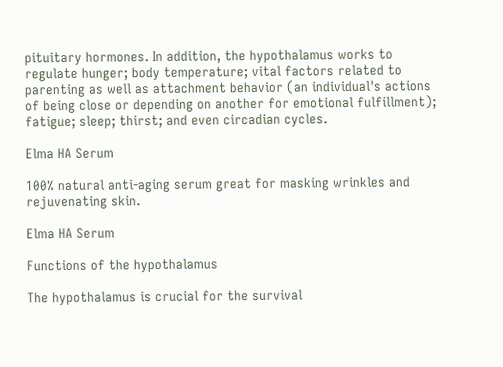pituitary hormones. In addition, the hypothalamus works to regulate hunger; body temperature; vital factors related to parenting as well as attachment behavior (an individual's actions of being close or depending on another for emotional fulfillment); fatigue; sleep; thirst; and even circadian cycles.

Elma HA Serum

100% natural anti-aging serum great for masking wrinkles and rejuvenating skin.

Elma HA Serum

Functions of the hypothalamus

The hypothalamus is crucial for the survival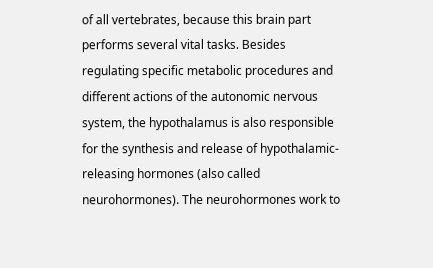of all vertebrates, because this brain part performs several vital tasks. Besides regulating specific metabolic procedures and different actions of the autonomic nervous system, the hypothalamus is also responsible for the synthesis and release of hypothalamic-releasing hormones (also called neurohormones). The neurohormones work to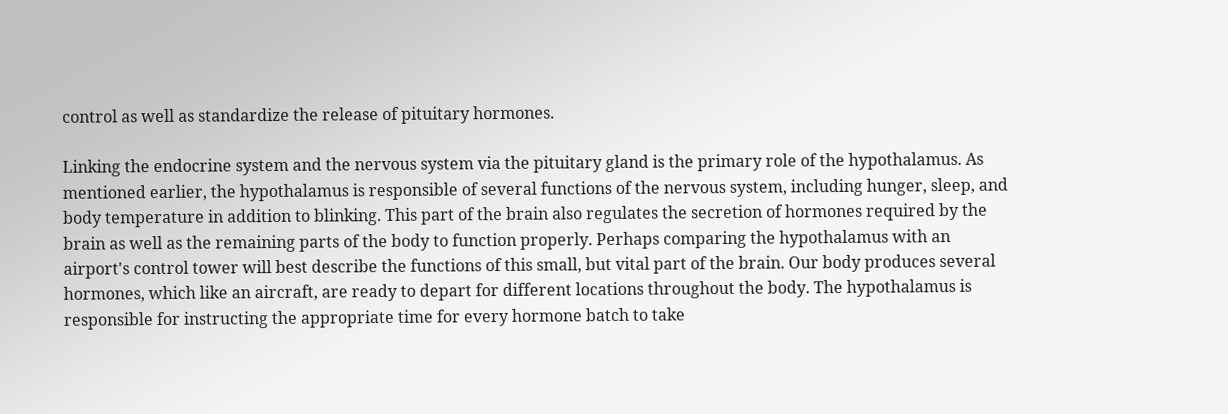control as well as standardize the release of pituitary hormones.

Linking the endocrine system and the nervous system via the pituitary gland is the primary role of the hypothalamus. As mentioned earlier, the hypothalamus is responsible of several functions of the nervous system, including hunger, sleep, and body temperature in addition to blinking. This part of the brain also regulates the secretion of hormones required by the brain as well as the remaining parts of the body to function properly. Perhaps comparing the hypothalamus with an airport's control tower will best describe the functions of this small, but vital part of the brain. Our body produces several hormones, which like an aircraft, are ready to depart for different locations throughout the body. The hypothalamus is responsible for instructing the appropriate time for every hormone batch to take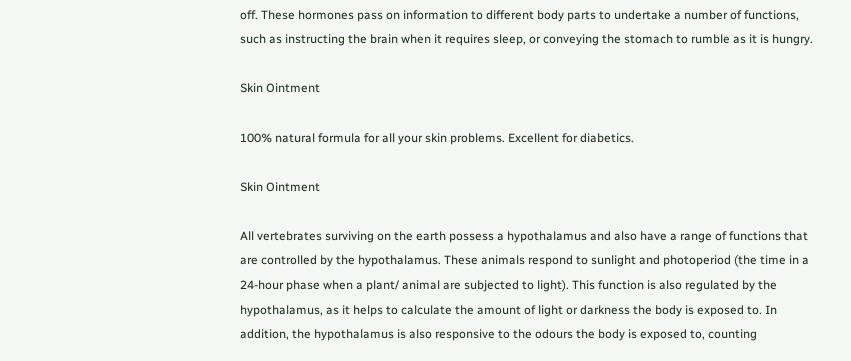off. These hormones pass on information to different body parts to undertake a number of functions, such as instructing the brain when it requires sleep, or conveying the stomach to rumble as it is hungry.

Skin Ointment

100% natural formula for all your skin problems. Excellent for diabetics.

Skin Ointment

All vertebrates surviving on the earth possess a hypothalamus and also have a range of functions that are controlled by the hypothalamus. These animals respond to sunlight and photoperiod (the time in a 24-hour phase when a plant/ animal are subjected to light). This function is also regulated by the hypothalamus, as it helps to calculate the amount of light or darkness the body is exposed to. In addition, the hypothalamus is also responsive to the odours the body is exposed to, counting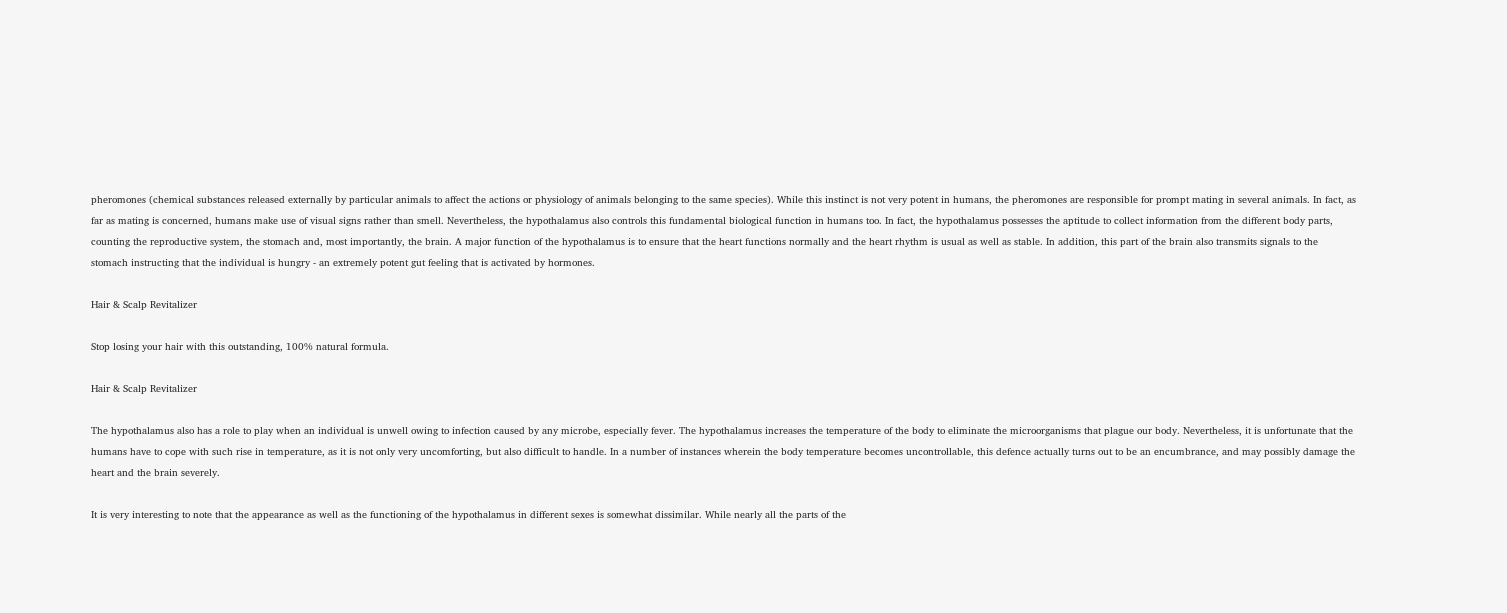pheromones (chemical substances released externally by particular animals to affect the actions or physiology of animals belonging to the same species). While this instinct is not very potent in humans, the pheromones are responsible for prompt mating in several animals. In fact, as far as mating is concerned, humans make use of visual signs rather than smell. Nevertheless, the hypothalamus also controls this fundamental biological function in humans too. In fact, the hypothalamus possesses the aptitude to collect information from the different body parts, counting the reproductive system, the stomach and, most importantly, the brain. A major function of the hypothalamus is to ensure that the heart functions normally and the heart rhythm is usual as well as stable. In addition, this part of the brain also transmits signals to the stomach instructing that the individual is hungry - an extremely potent gut feeling that is activated by hormones.

Hair & Scalp Revitalizer

Stop losing your hair with this outstanding, 100% natural formula.

Hair & Scalp Revitalizer

The hypothalamus also has a role to play when an individual is unwell owing to infection caused by any microbe, especially fever. The hypothalamus increases the temperature of the body to eliminate the microorganisms that plague our body. Nevertheless, it is unfortunate that the humans have to cope with such rise in temperature, as it is not only very uncomforting, but also difficult to handle. In a number of instances wherein the body temperature becomes uncontrollable, this defence actually turns out to be an encumbrance, and may possibly damage the heart and the brain severely.

It is very interesting to note that the appearance as well as the functioning of the hypothalamus in different sexes is somewhat dissimilar. While nearly all the parts of the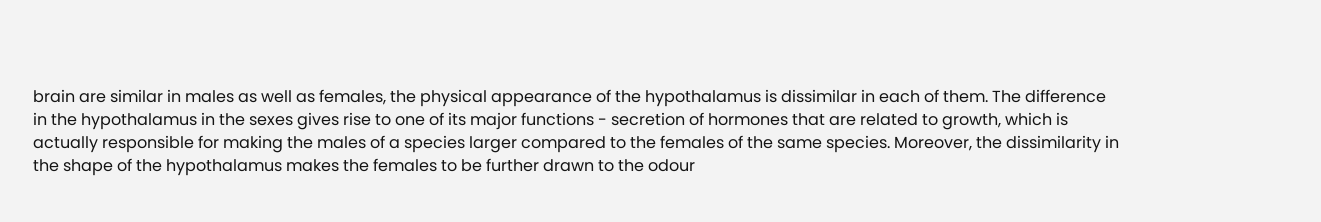brain are similar in males as well as females, the physical appearance of the hypothalamus is dissimilar in each of them. The difference in the hypothalamus in the sexes gives rise to one of its major functions - secretion of hormones that are related to growth, which is actually responsible for making the males of a species larger compared to the females of the same species. Moreover, the dissimilarity in the shape of the hypothalamus makes the females to be further drawn to the odour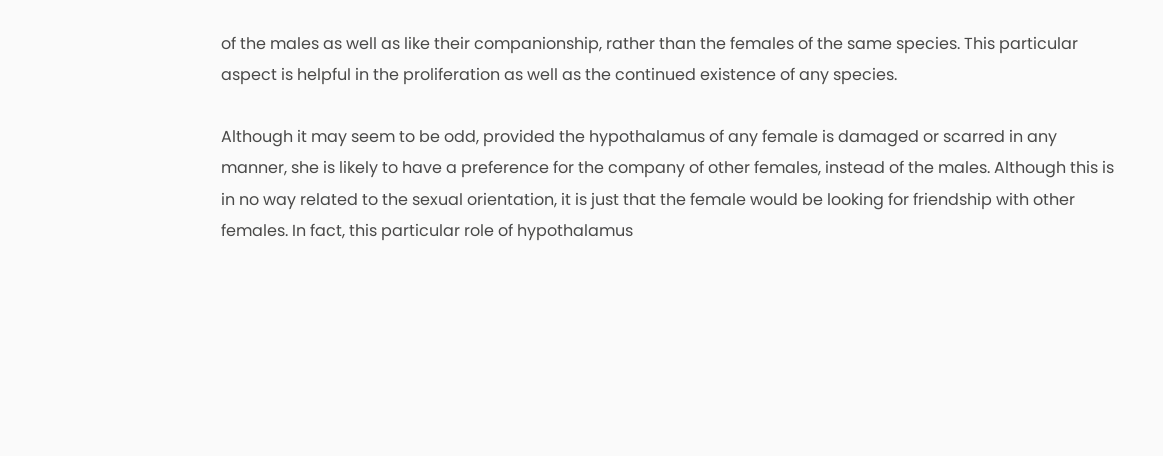of the males as well as like their companionship, rather than the females of the same species. This particular aspect is helpful in the proliferation as well as the continued existence of any species.

Although it may seem to be odd, provided the hypothalamus of any female is damaged or scarred in any manner, she is likely to have a preference for the company of other females, instead of the males. Although this is in no way related to the sexual orientation, it is just that the female would be looking for friendship with other females. In fact, this particular role of hypothalamus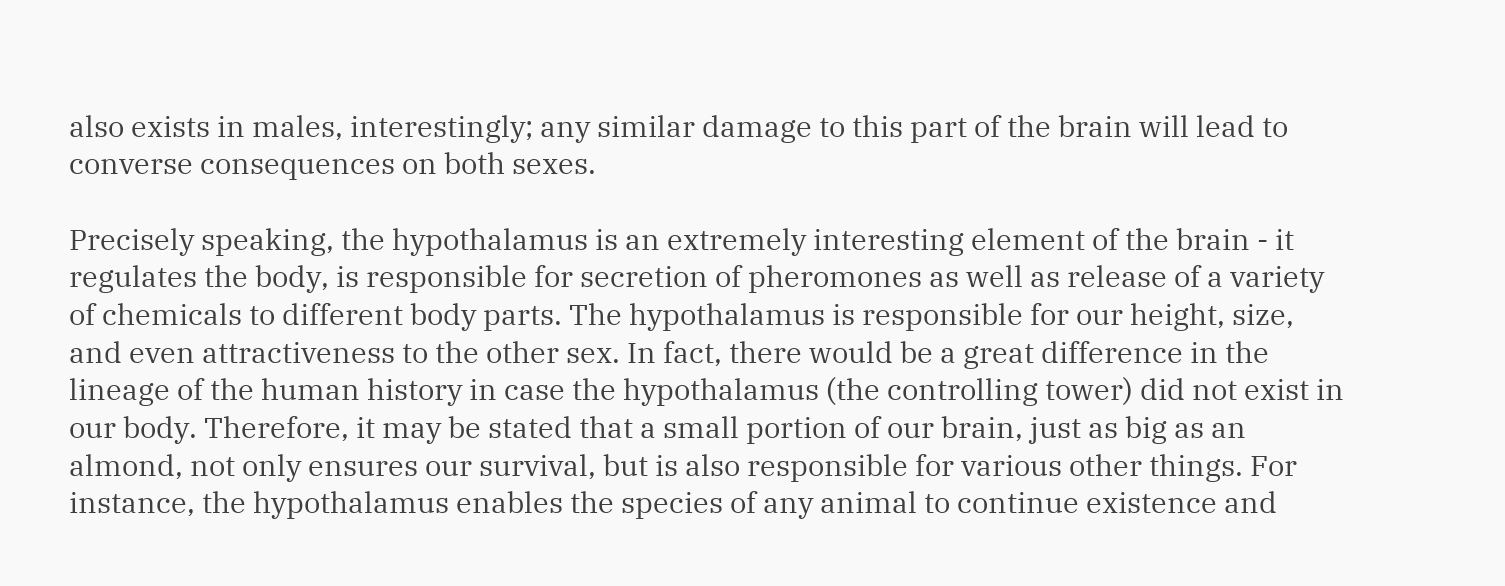also exists in males, interestingly; any similar damage to this part of the brain will lead to converse consequences on both sexes.

Precisely speaking, the hypothalamus is an extremely interesting element of the brain - it regulates the body, is responsible for secretion of pheromones as well as release of a variety of chemicals to different body parts. The hypothalamus is responsible for our height, size, and even attractiveness to the other sex. In fact, there would be a great difference in the lineage of the human history in case the hypothalamus (the controlling tower) did not exist in our body. Therefore, it may be stated that a small portion of our brain, just as big as an almond, not only ensures our survival, but is also responsible for various other things. For instance, the hypothalamus enables the species of any animal to continue existence and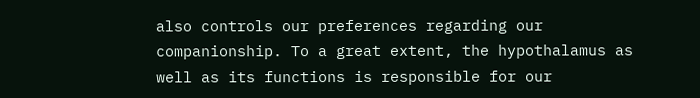also controls our preferences regarding our companionship. To a great extent, the hypothalamus as well as its functions is responsible for our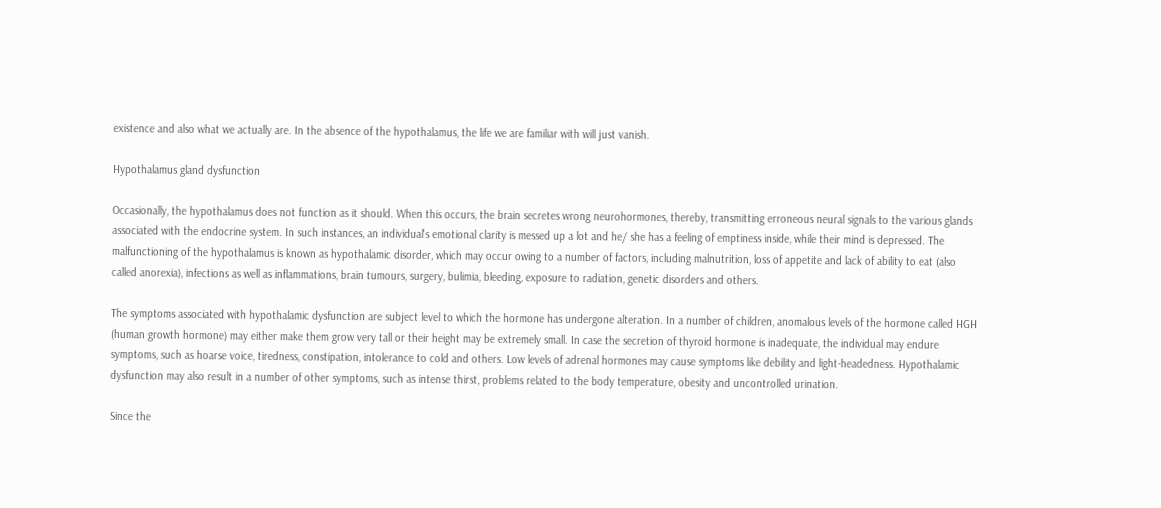existence and also what we actually are. In the absence of the hypothalamus, the life we are familiar with will just vanish.

Hypothalamus gland dysfunction

Occasionally, the hypothalamus does not function as it should. When this occurs, the brain secretes wrong neurohormones, thereby, transmitting erroneous neural signals to the various glands associated with the endocrine system. In such instances, an individual's emotional clarity is messed up a lot and he/ she has a feeling of emptiness inside, while their mind is depressed. The malfunctioning of the hypothalamus is known as hypothalamic disorder, which may occur owing to a number of factors, including malnutrition, loss of appetite and lack of ability to eat (also called anorexia), infections as well as inflammations, brain tumours, surgery, bulimia, bleeding, exposure to radiation, genetic disorders and others.

The symptoms associated with hypothalamic dysfunction are subject level to which the hormone has undergone alteration. In a number of children, anomalous levels of the hormone called HGH (human growth hormone) may either make them grow very tall or their height may be extremely small. In case the secretion of thyroid hormone is inadequate, the individual may endure symptoms, such as hoarse voice, tiredness, constipation, intolerance to cold and others. Low levels of adrenal hormones may cause symptoms like debility and light-headedness. Hypothalamic dysfunction may also result in a number of other symptoms, such as intense thirst, problems related to the body temperature, obesity and uncontrolled urination.

Since the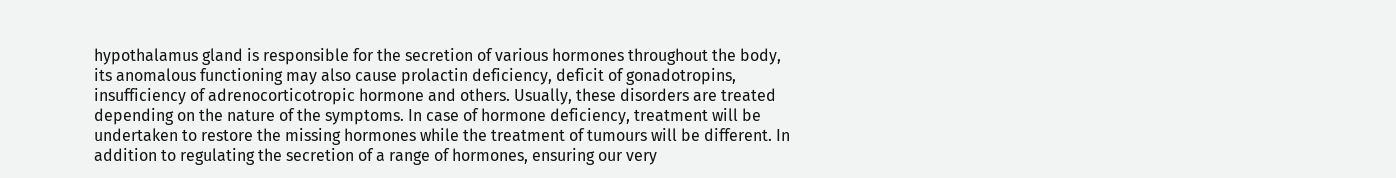hypothalamus gland is responsible for the secretion of various hormones throughout the body, its anomalous functioning may also cause prolactin deficiency, deficit of gonadotropins, insufficiency of adrenocorticotropic hormone and others. Usually, these disorders are treated depending on the nature of the symptoms. In case of hormone deficiency, treatment will be undertaken to restore the missing hormones while the treatment of tumours will be different. In addition to regulating the secretion of a range of hormones, ensuring our very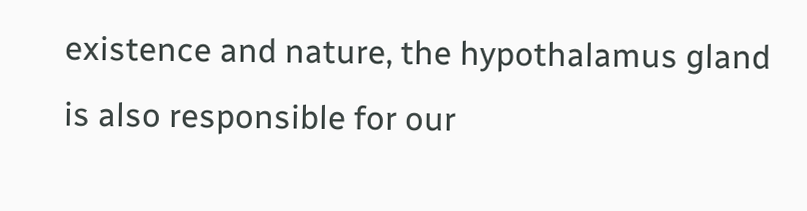existence and nature, the hypothalamus gland is also responsible for our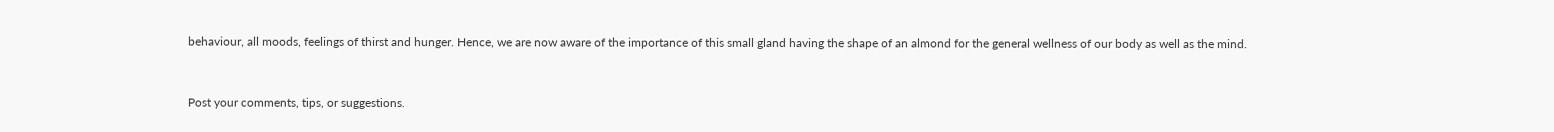behaviour, all moods, feelings of thirst and hunger. Hence, we are now aware of the importance of this small gland having the shape of an almond for the general wellness of our body as well as the mind.


Post your comments, tips, or suggestions.